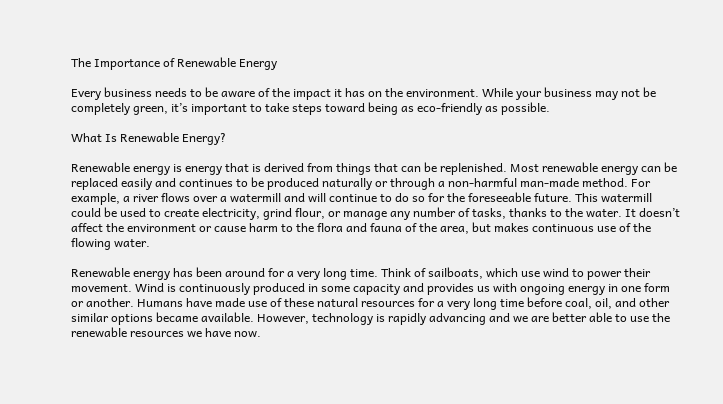The Importance of Renewable Energy

Every business needs to be aware of the impact it has on the environment. While your business may not be completely green, it’s important to take steps toward being as eco-friendly as possible.

What Is Renewable Energy?

Renewable energy is energy that is derived from things that can be replenished. Most renewable energy can be replaced easily and continues to be produced naturally or through a non-harmful man-made method. For example, a river flows over a watermill and will continue to do so for the foreseeable future. This watermill could be used to create electricity, grind flour, or manage any number of tasks, thanks to the water. It doesn’t affect the environment or cause harm to the flora and fauna of the area, but makes continuous use of the flowing water.

Renewable energy has been around for a very long time. Think of sailboats, which use wind to power their movement. Wind is continuously produced in some capacity and provides us with ongoing energy in one form or another. Humans have made use of these natural resources for a very long time before coal, oil, and other similar options became available. However, technology is rapidly advancing and we are better able to use the renewable resources we have now.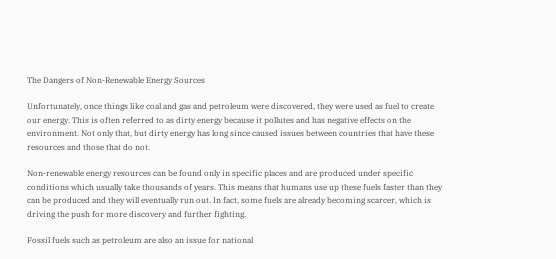The Dangers of Non-Renewable Energy Sources

Unfortunately, once things like coal and gas and petroleum were discovered, they were used as fuel to create our energy. This is often referred to as dirty energy because it pollutes and has negative effects on the environment. Not only that, but dirty energy has long since caused issues between countries that have these resources and those that do not.

Non-renewable energy resources can be found only in specific places and are produced under specific conditions which usually take thousands of years. This means that humans use up these fuels faster than they can be produced and they will eventually run out. In fact, some fuels are already becoming scarcer, which is driving the push for more discovery and further fighting.

Fossil fuels such as petroleum are also an issue for national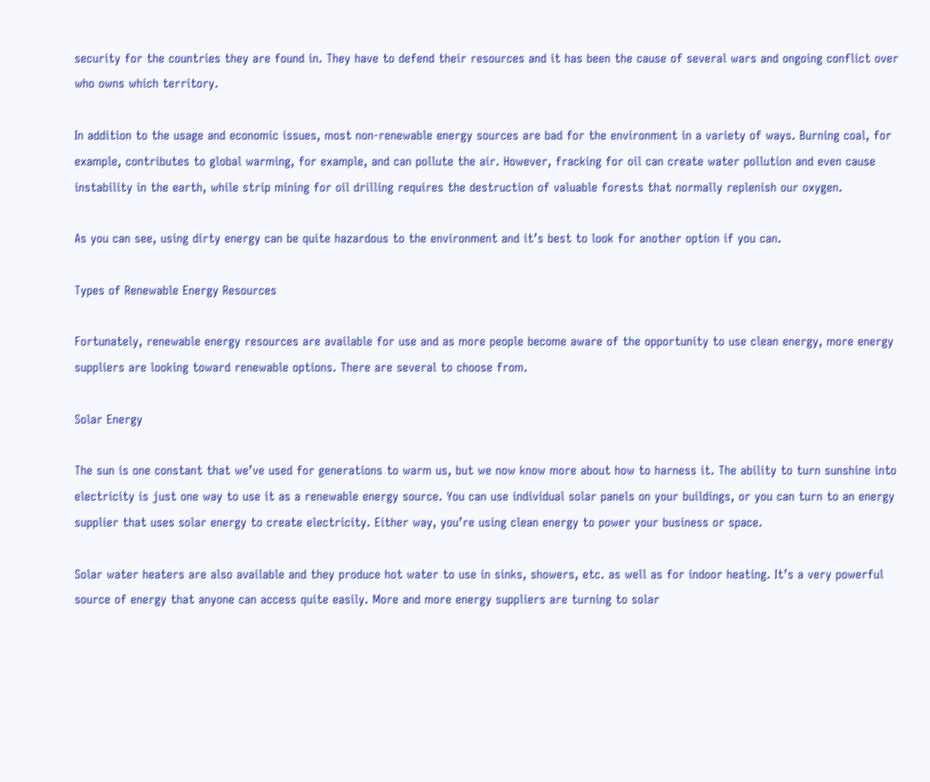security for the countries they are found in. They have to defend their resources and it has been the cause of several wars and ongoing conflict over who owns which territory.

In addition to the usage and economic issues, most non-renewable energy sources are bad for the environment in a variety of ways. Burning coal, for example, contributes to global warming, for example, and can pollute the air. However, fracking for oil can create water pollution and even cause instability in the earth, while strip mining for oil drilling requires the destruction of valuable forests that normally replenish our oxygen.

As you can see, using dirty energy can be quite hazardous to the environment and it’s best to look for another option if you can.

Types of Renewable Energy Resources

Fortunately, renewable energy resources are available for use and as more people become aware of the opportunity to use clean energy, more energy suppliers are looking toward renewable options. There are several to choose from.

Solar Energy

The sun is one constant that we’ve used for generations to warm us, but we now know more about how to harness it. The ability to turn sunshine into electricity is just one way to use it as a renewable energy source. You can use individual solar panels on your buildings, or you can turn to an energy supplier that uses solar energy to create electricity. Either way, you’re using clean energy to power your business or space.

Solar water heaters are also available and they produce hot water to use in sinks, showers, etc. as well as for indoor heating. It’s a very powerful source of energy that anyone can access quite easily. More and more energy suppliers are turning to solar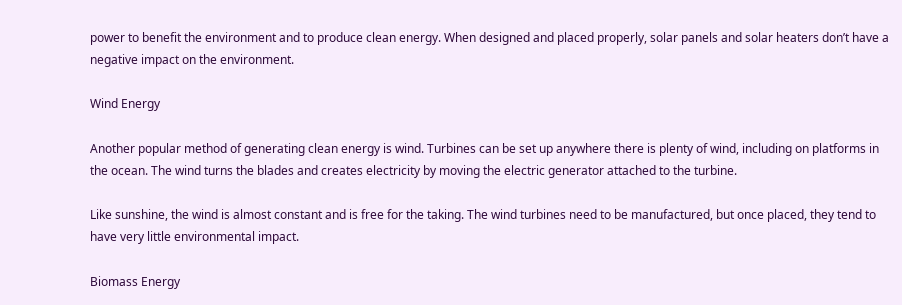power to benefit the environment and to produce clean energy. When designed and placed properly, solar panels and solar heaters don’t have a negative impact on the environment.

Wind Energy

Another popular method of generating clean energy is wind. Turbines can be set up anywhere there is plenty of wind, including on platforms in the ocean. The wind turns the blades and creates electricity by moving the electric generator attached to the turbine.

Like sunshine, the wind is almost constant and is free for the taking. The wind turbines need to be manufactured, but once placed, they tend to have very little environmental impact.

Biomass Energy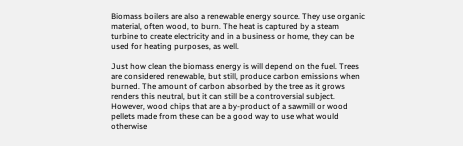Biomass boilers are also a renewable energy source. They use organic material, often wood, to burn. The heat is captured by a steam turbine to create electricity and in a business or home, they can be used for heating purposes, as well.

Just how clean the biomass energy is will depend on the fuel. Trees are considered renewable, but still, produce carbon emissions when burned. The amount of carbon absorbed by the tree as it grows renders this neutral, but it can still be a controversial subject. However, wood chips that are a by-product of a sawmill or wood pellets made from these can be a good way to use what would otherwise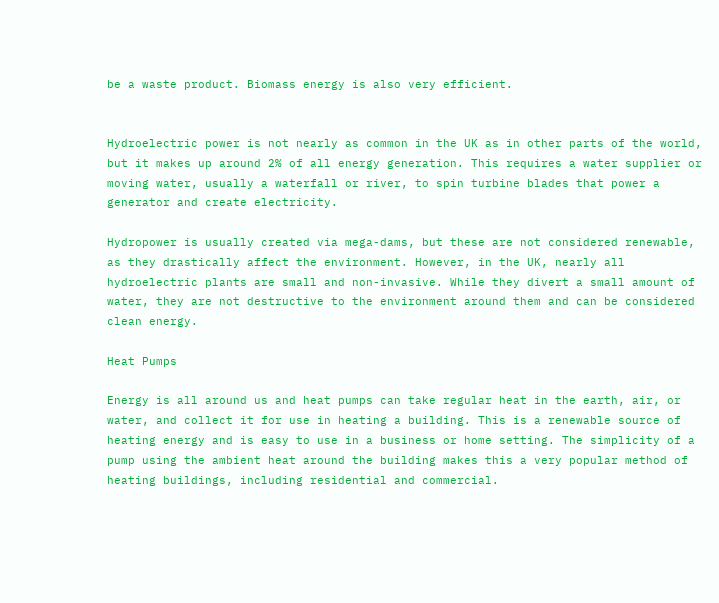be a waste product. Biomass energy is also very efficient.


Hydroelectric power is not nearly as common in the UK as in other parts of the world, but it makes up around 2% of all energy generation. This requires a water supplier or moving water, usually a waterfall or river, to spin turbine blades that power a generator and create electricity.

Hydropower is usually created via mega-dams, but these are not considered renewable, as they drastically affect the environment. However, in the UK, nearly all hydroelectric plants are small and non-invasive. While they divert a small amount of water, they are not destructive to the environment around them and can be considered clean energy.

Heat Pumps

Energy is all around us and heat pumps can take regular heat in the earth, air, or water, and collect it for use in heating a building. This is a renewable source of heating energy and is easy to use in a business or home setting. The simplicity of a pump using the ambient heat around the building makes this a very popular method of heating buildings, including residential and commercial.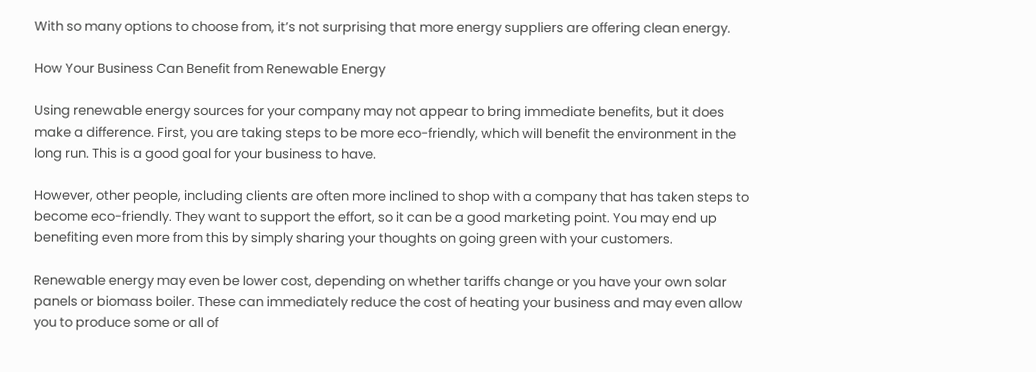With so many options to choose from, it’s not surprising that more energy suppliers are offering clean energy.

How Your Business Can Benefit from Renewable Energy

Using renewable energy sources for your company may not appear to bring immediate benefits, but it does make a difference. First, you are taking steps to be more eco-friendly, which will benefit the environment in the long run. This is a good goal for your business to have.

However, other people, including clients are often more inclined to shop with a company that has taken steps to become eco-friendly. They want to support the effort, so it can be a good marketing point. You may end up benefiting even more from this by simply sharing your thoughts on going green with your customers.

Renewable energy may even be lower cost, depending on whether tariffs change or you have your own solar panels or biomass boiler. These can immediately reduce the cost of heating your business and may even allow you to produce some or all of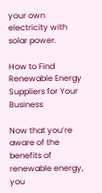your own electricity with solar power.

How to Find Renewable Energy Suppliers for Your Business

Now that you’re aware of the benefits of renewable energy, you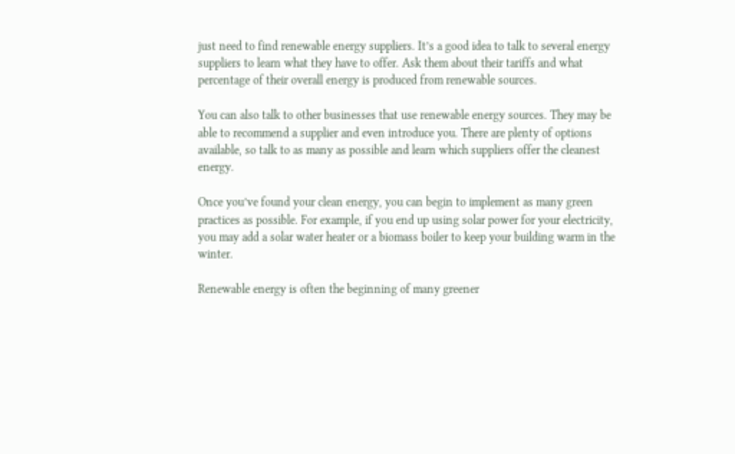just need to find renewable energy suppliers. It’s a good idea to talk to several energy suppliers to learn what they have to offer. Ask them about their tariffs and what percentage of their overall energy is produced from renewable sources.

You can also talk to other businesses that use renewable energy sources. They may be able to recommend a supplier and even introduce you. There are plenty of options available, so talk to as many as possible and learn which suppliers offer the cleanest energy.

Once you’ve found your clean energy, you can begin to implement as many green practices as possible. For example, if you end up using solar power for your electricity, you may add a solar water heater or a biomass boiler to keep your building warm in the winter.

Renewable energy is often the beginning of many greener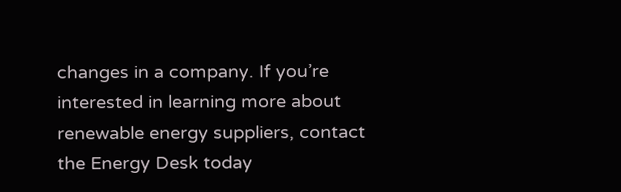changes in a company. If you’re interested in learning more about renewable energy suppliers, contact the Energy Desk today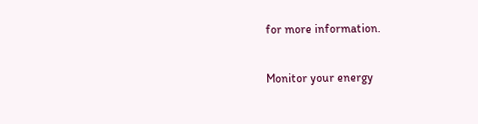for more information.

Monitor your energy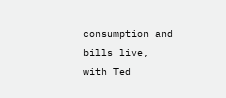consumption and bills live, with Ted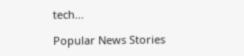tech...

Popular News Stories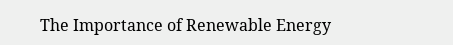The Importance of Renewable Energy